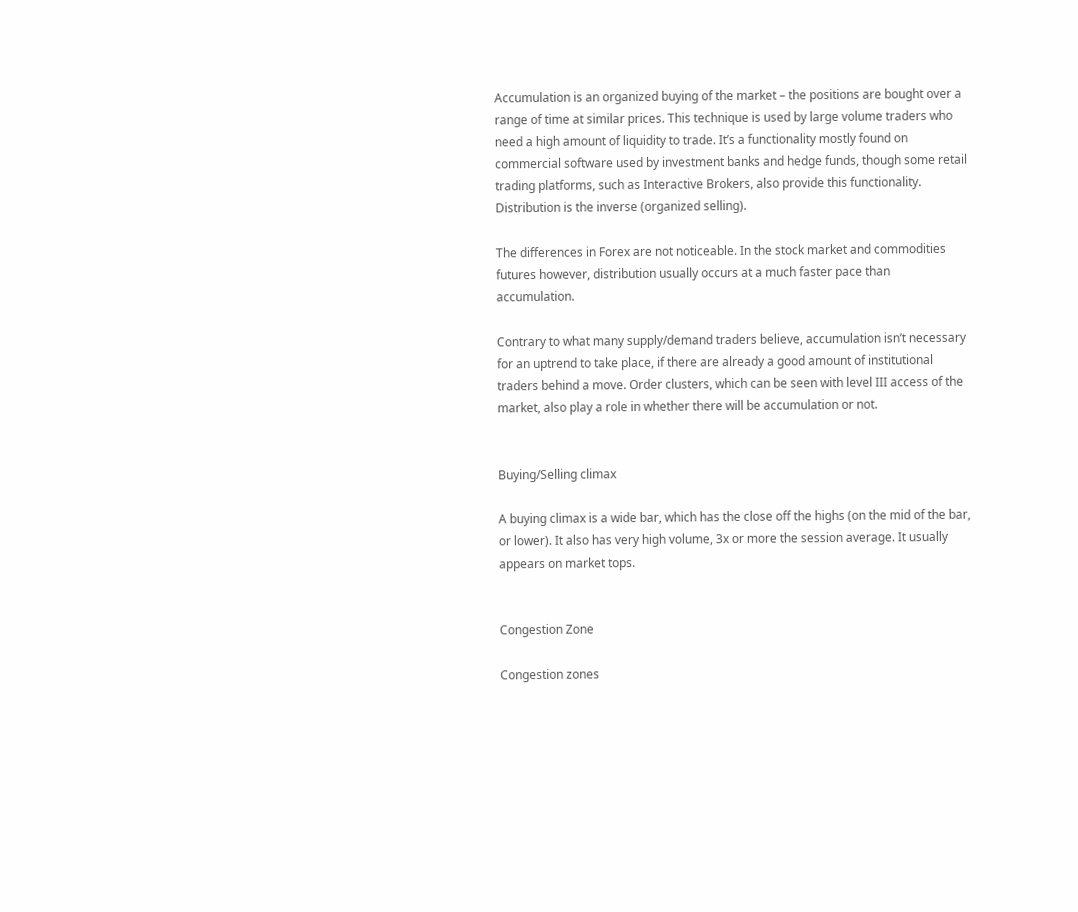Accumulation is an organized buying of the market – the positions are bought over a range of time at similar prices. This technique is used by large volume traders who need a high amount of liquidity to trade. It’s a functionality mostly found on commercial software used by investment banks and hedge funds, though some retail trading platforms, such as Interactive Brokers, also provide this functionality. Distribution is the inverse (organized selling).

The differences in Forex are not noticeable. In the stock market and commodities futures however, distribution usually occurs at a much faster pace than accumulation.

Contrary to what many supply/demand traders believe, accumulation isn’t necessary for an uptrend to take place, if there are already a good amount of institutional traders behind a move. Order clusters, which can be seen with level III access of the market, also play a role in whether there will be accumulation or not.


Buying/Selling climax

A buying climax is a wide bar, which has the close off the highs (on the mid of the bar, or lower). It also has very high volume, 3x or more the session average. It usually appears on market tops.


Congestion Zone

Congestion zones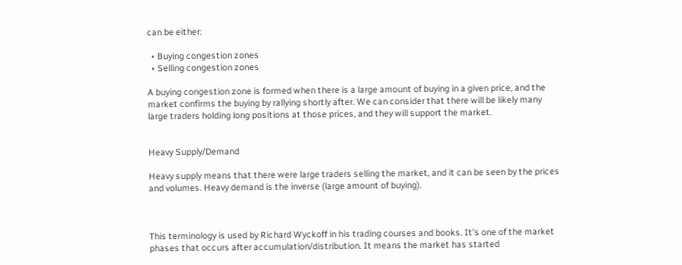can be either:

  • Buying congestion zones
  • Selling congestion zones

A buying congestion zone is formed when there is a large amount of buying in a given price, and the market confirms the buying by rallying shortly after. We can consider that there will be likely many large traders holding long positions at those prices, and they will support the market.


Heavy Supply/Demand

Heavy supply means that there were large traders selling the market, and it can be seen by the prices and volumes. Heavy demand is the inverse (large amount of buying).



This terminology is used by Richard Wyckoff in his trading courses and books. It’s one of the market phases that occurs after accumulation/distribution. It means the market has started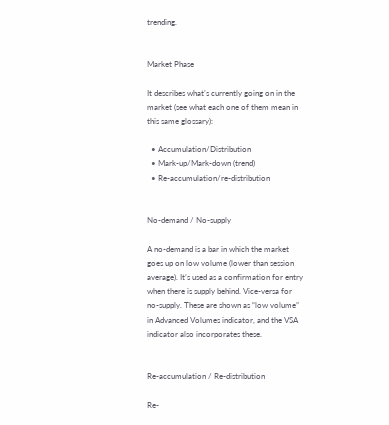trending.


Market Phase

It describes what’s currently going on in the market (see what each one of them mean in this same glossary):

  • Accumulation/Distribution
  • Mark-up/Mark-down (trend)
  • Re-accumulation/re-distribution


No-demand / No-supply

A no-demand is a bar in which the market goes up on low volume (lower than session average). It’s used as a confirmation for entry when there is supply behind. Vice-versa for no-supply. These are shown as “low volume” in Advanced Volumes indicator, and the VSA indicator also incorporates these.


Re-accumulation / Re-distribution

Re-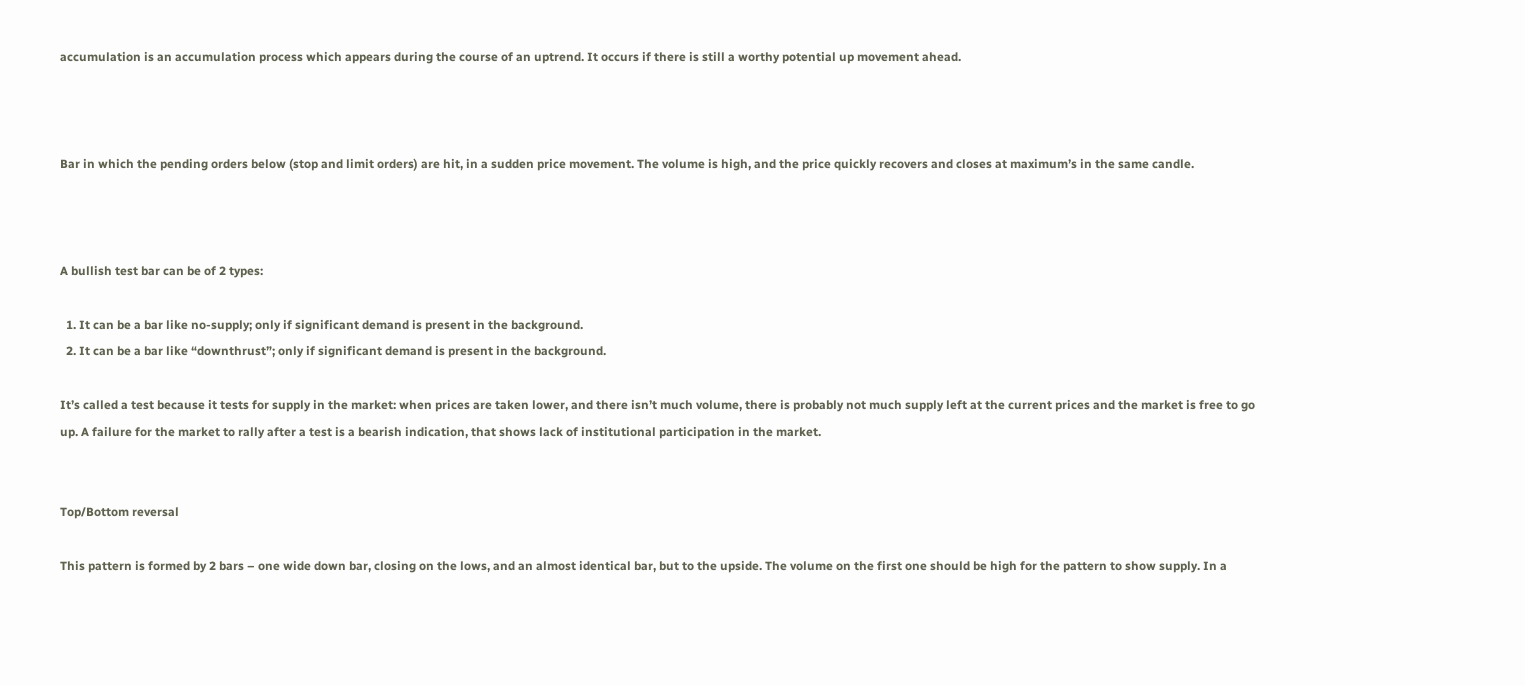accumulation is an accumulation process which appears during the course of an uptrend. It occurs if there is still a worthy potential up movement ahead.



Bar in which the pending orders below (stop and limit orders) are hit, in a sudden price movement. The volume is high, and the price quickly recovers and closes at maximum’s in the same candle.



A bullish test bar can be of 2 types:

  1. It can be a bar like no-supply; only if significant demand is present in the background.
  2. It can be a bar like “downthrust”; only if significant demand is present in the background.

It’s called a test because it tests for supply in the market: when prices are taken lower, and there isn’t much volume, there is probably not much supply left at the current prices and the market is free to go up. A failure for the market to rally after a test is a bearish indication, that shows lack of institutional participation in the market.


Top/Bottom reversal

This pattern is formed by 2 bars – one wide down bar, closing on the lows, and an almost identical bar, but to the upside. The volume on the first one should be high for the pattern to show supply. In a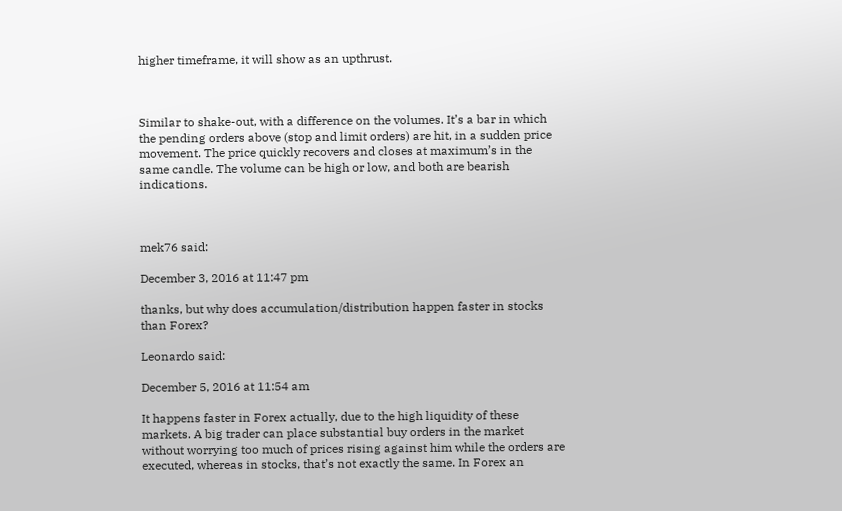higher timeframe, it will show as an upthrust.



Similar to shake-out, with a difference on the volumes. It’s a bar in which the pending orders above (stop and limit orders) are hit, in a sudden price movement. The price quickly recovers and closes at maximum’s in the same candle. The volume can be high or low, and both are bearish indications.



mek76 said:

December 3, 2016 at 11:47 pm

thanks, but why does accumulation/distribution happen faster in stocks than Forex?

Leonardo said:

December 5, 2016 at 11:54 am

It happens faster in Forex actually, due to the high liquidity of these markets. A big trader can place substantial buy orders in the market without worrying too much of prices rising against him while the orders are executed, whereas in stocks, that’s not exactly the same. In Forex an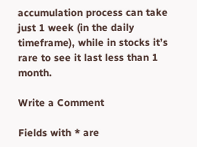accumulation process can take just 1 week (in the daily timeframe), while in stocks it’s rare to see it last less than 1 month.

Write a Comment

Fields with * are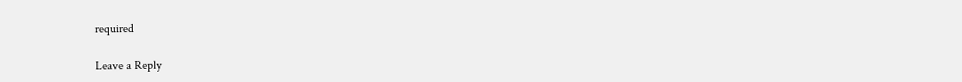required

Leave a Reply